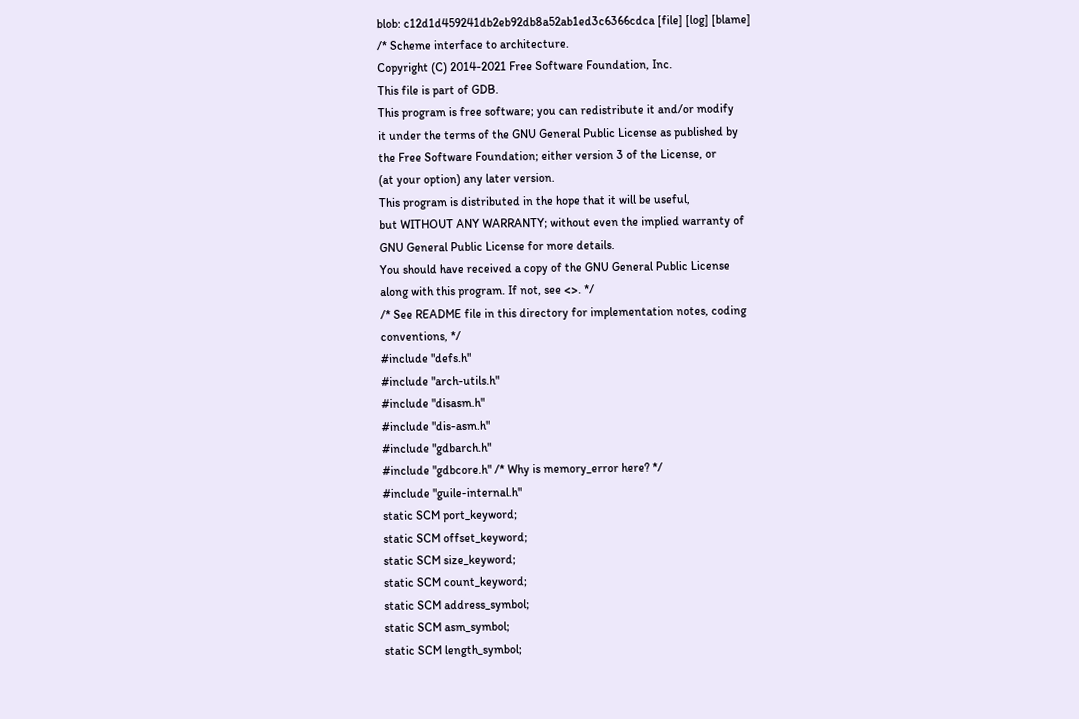blob: c12d1d459241db2eb92db8a52ab1ed3c6366cdca [file] [log] [blame]
/* Scheme interface to architecture.
Copyright (C) 2014-2021 Free Software Foundation, Inc.
This file is part of GDB.
This program is free software; you can redistribute it and/or modify
it under the terms of the GNU General Public License as published by
the Free Software Foundation; either version 3 of the License, or
(at your option) any later version.
This program is distributed in the hope that it will be useful,
but WITHOUT ANY WARRANTY; without even the implied warranty of
GNU General Public License for more details.
You should have received a copy of the GNU General Public License
along with this program. If not, see <>. */
/* See README file in this directory for implementation notes, coding
conventions, */
#include "defs.h"
#include "arch-utils.h"
#include "disasm.h"
#include "dis-asm.h"
#include "gdbarch.h"
#include "gdbcore.h" /* Why is memory_error here? */
#include "guile-internal.h"
static SCM port_keyword;
static SCM offset_keyword;
static SCM size_keyword;
static SCM count_keyword;
static SCM address_symbol;
static SCM asm_symbol;
static SCM length_symbol;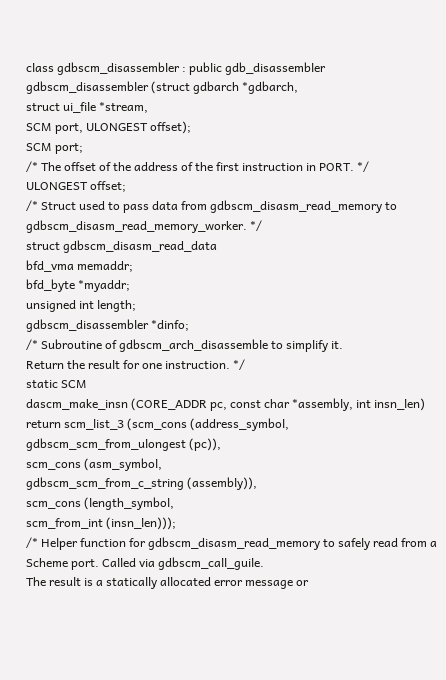class gdbscm_disassembler : public gdb_disassembler
gdbscm_disassembler (struct gdbarch *gdbarch,
struct ui_file *stream,
SCM port, ULONGEST offset);
SCM port;
/* The offset of the address of the first instruction in PORT. */
ULONGEST offset;
/* Struct used to pass data from gdbscm_disasm_read_memory to
gdbscm_disasm_read_memory_worker. */
struct gdbscm_disasm_read_data
bfd_vma memaddr;
bfd_byte *myaddr;
unsigned int length;
gdbscm_disassembler *dinfo;
/* Subroutine of gdbscm_arch_disassemble to simplify it.
Return the result for one instruction. */
static SCM
dascm_make_insn (CORE_ADDR pc, const char *assembly, int insn_len)
return scm_list_3 (scm_cons (address_symbol,
gdbscm_scm_from_ulongest (pc)),
scm_cons (asm_symbol,
gdbscm_scm_from_c_string (assembly)),
scm_cons (length_symbol,
scm_from_int (insn_len)));
/* Helper function for gdbscm_disasm_read_memory to safely read from a
Scheme port. Called via gdbscm_call_guile.
The result is a statically allocated error message or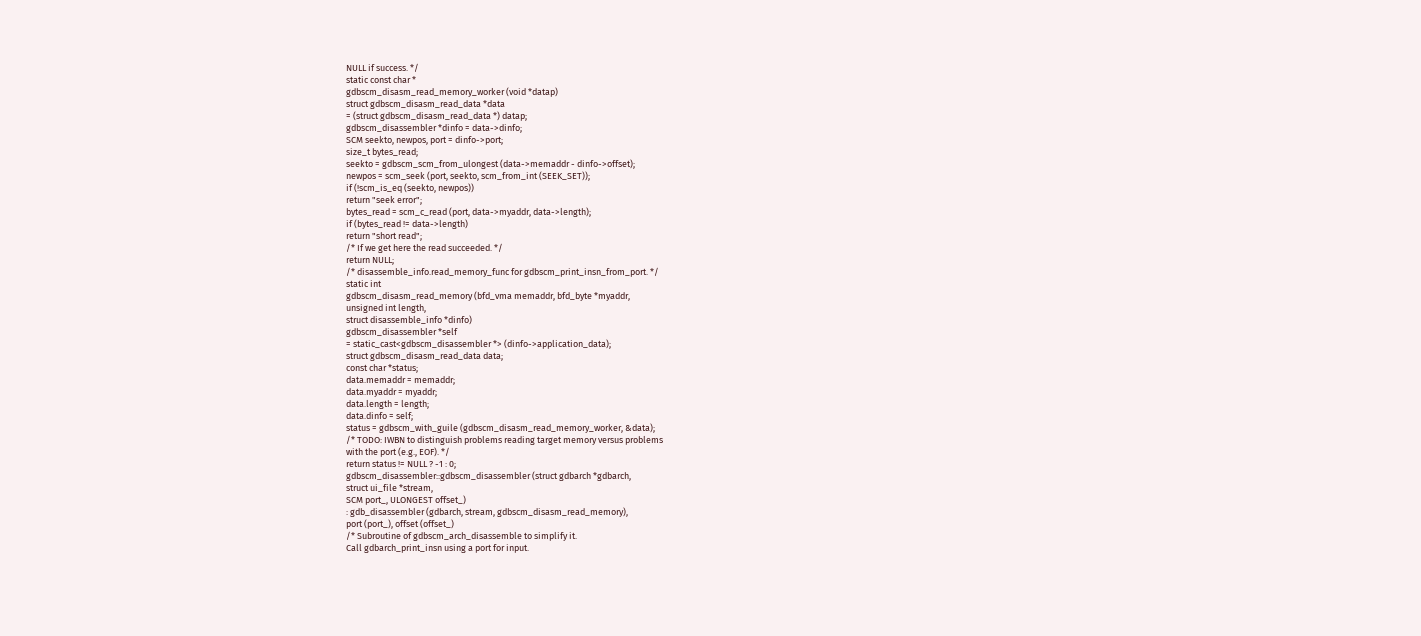NULL if success. */
static const char *
gdbscm_disasm_read_memory_worker (void *datap)
struct gdbscm_disasm_read_data *data
= (struct gdbscm_disasm_read_data *) datap;
gdbscm_disassembler *dinfo = data->dinfo;
SCM seekto, newpos, port = dinfo->port;
size_t bytes_read;
seekto = gdbscm_scm_from_ulongest (data->memaddr - dinfo->offset);
newpos = scm_seek (port, seekto, scm_from_int (SEEK_SET));
if (!scm_is_eq (seekto, newpos))
return "seek error";
bytes_read = scm_c_read (port, data->myaddr, data->length);
if (bytes_read != data->length)
return "short read";
/* If we get here the read succeeded. */
return NULL;
/* disassemble_info.read_memory_func for gdbscm_print_insn_from_port. */
static int
gdbscm_disasm_read_memory (bfd_vma memaddr, bfd_byte *myaddr,
unsigned int length,
struct disassemble_info *dinfo)
gdbscm_disassembler *self
= static_cast<gdbscm_disassembler *> (dinfo->application_data);
struct gdbscm_disasm_read_data data;
const char *status;
data.memaddr = memaddr;
data.myaddr = myaddr;
data.length = length;
data.dinfo = self;
status = gdbscm_with_guile (gdbscm_disasm_read_memory_worker, &data);
/* TODO: IWBN to distinguish problems reading target memory versus problems
with the port (e.g., EOF). */
return status != NULL ? -1 : 0;
gdbscm_disassembler::gdbscm_disassembler (struct gdbarch *gdbarch,
struct ui_file *stream,
SCM port_, ULONGEST offset_)
: gdb_disassembler (gdbarch, stream, gdbscm_disasm_read_memory),
port (port_), offset (offset_)
/* Subroutine of gdbscm_arch_disassemble to simplify it.
Call gdbarch_print_insn using a port for input.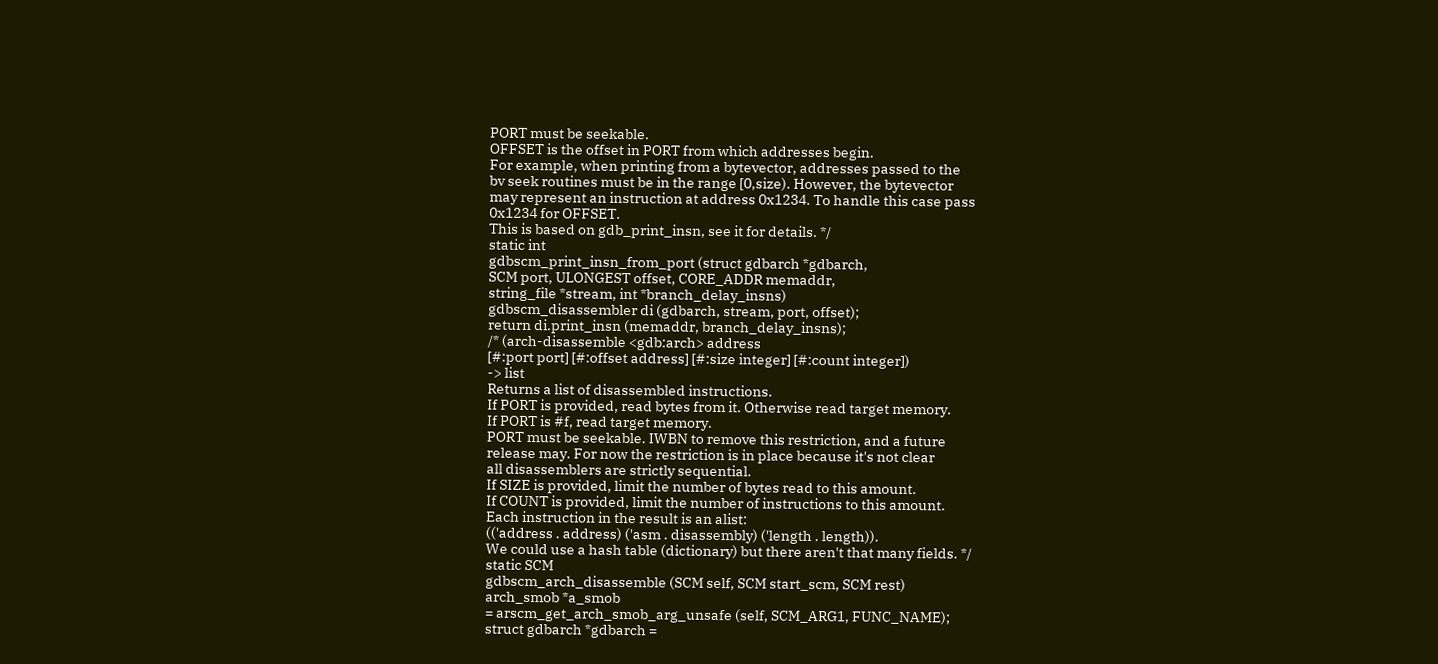PORT must be seekable.
OFFSET is the offset in PORT from which addresses begin.
For example, when printing from a bytevector, addresses passed to the
bv seek routines must be in the range [0,size). However, the bytevector
may represent an instruction at address 0x1234. To handle this case pass
0x1234 for OFFSET.
This is based on gdb_print_insn, see it for details. */
static int
gdbscm_print_insn_from_port (struct gdbarch *gdbarch,
SCM port, ULONGEST offset, CORE_ADDR memaddr,
string_file *stream, int *branch_delay_insns)
gdbscm_disassembler di (gdbarch, stream, port, offset);
return di.print_insn (memaddr, branch_delay_insns);
/* (arch-disassemble <gdb:arch> address
[#:port port] [#:offset address] [#:size integer] [#:count integer])
-> list
Returns a list of disassembled instructions.
If PORT is provided, read bytes from it. Otherwise read target memory.
If PORT is #f, read target memory.
PORT must be seekable. IWBN to remove this restriction, and a future
release may. For now the restriction is in place because it's not clear
all disassemblers are strictly sequential.
If SIZE is provided, limit the number of bytes read to this amount.
If COUNT is provided, limit the number of instructions to this amount.
Each instruction in the result is an alist:
(('address . address) ('asm . disassembly) ('length . length)).
We could use a hash table (dictionary) but there aren't that many fields. */
static SCM
gdbscm_arch_disassemble (SCM self, SCM start_scm, SCM rest)
arch_smob *a_smob
= arscm_get_arch_smob_arg_unsafe (self, SCM_ARG1, FUNC_NAME);
struct gdbarch *gdbarch =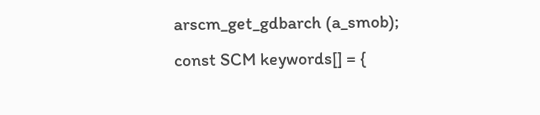arscm_get_gdbarch (a_smob);
const SCM keywords[] = {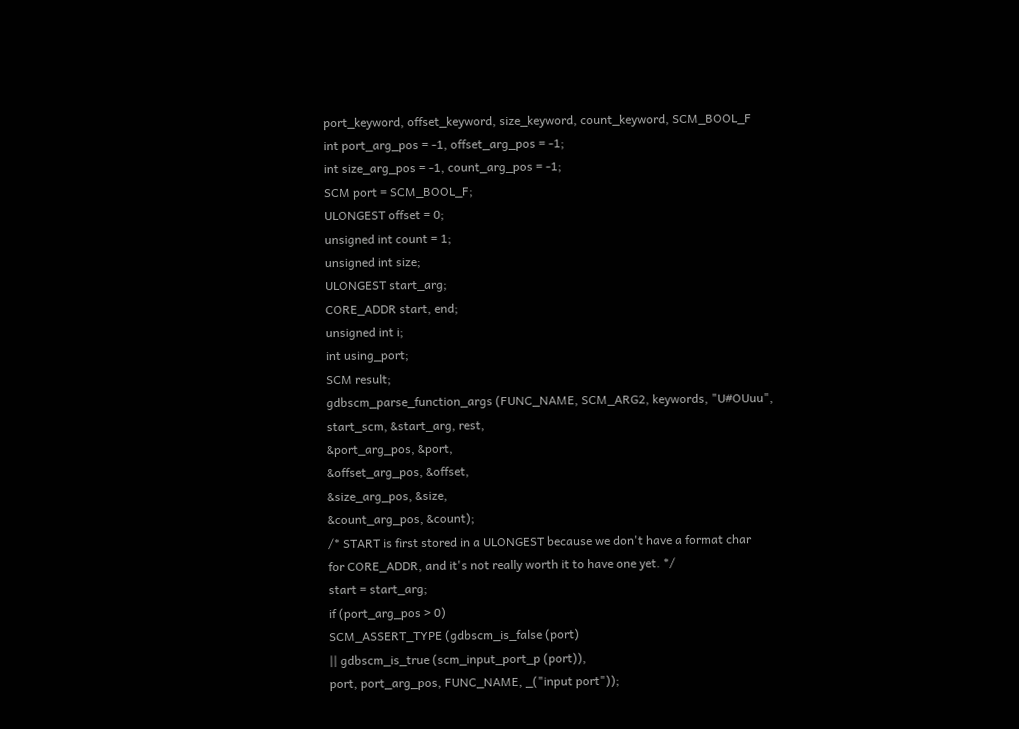port_keyword, offset_keyword, size_keyword, count_keyword, SCM_BOOL_F
int port_arg_pos = -1, offset_arg_pos = -1;
int size_arg_pos = -1, count_arg_pos = -1;
SCM port = SCM_BOOL_F;
ULONGEST offset = 0;
unsigned int count = 1;
unsigned int size;
ULONGEST start_arg;
CORE_ADDR start, end;
unsigned int i;
int using_port;
SCM result;
gdbscm_parse_function_args (FUNC_NAME, SCM_ARG2, keywords, "U#OUuu",
start_scm, &start_arg, rest,
&port_arg_pos, &port,
&offset_arg_pos, &offset,
&size_arg_pos, &size,
&count_arg_pos, &count);
/* START is first stored in a ULONGEST because we don't have a format char
for CORE_ADDR, and it's not really worth it to have one yet. */
start = start_arg;
if (port_arg_pos > 0)
SCM_ASSERT_TYPE (gdbscm_is_false (port)
|| gdbscm_is_true (scm_input_port_p (port)),
port, port_arg_pos, FUNC_NAME, _("input port"));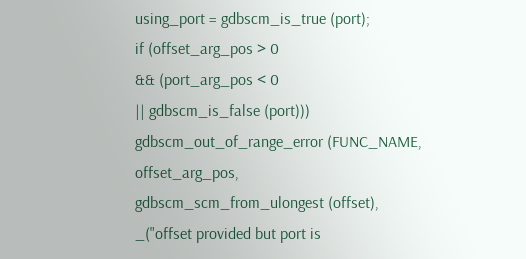using_port = gdbscm_is_true (port);
if (offset_arg_pos > 0
&& (port_arg_pos < 0
|| gdbscm_is_false (port)))
gdbscm_out_of_range_error (FUNC_NAME, offset_arg_pos,
gdbscm_scm_from_ulongest (offset),
_("offset provided but port is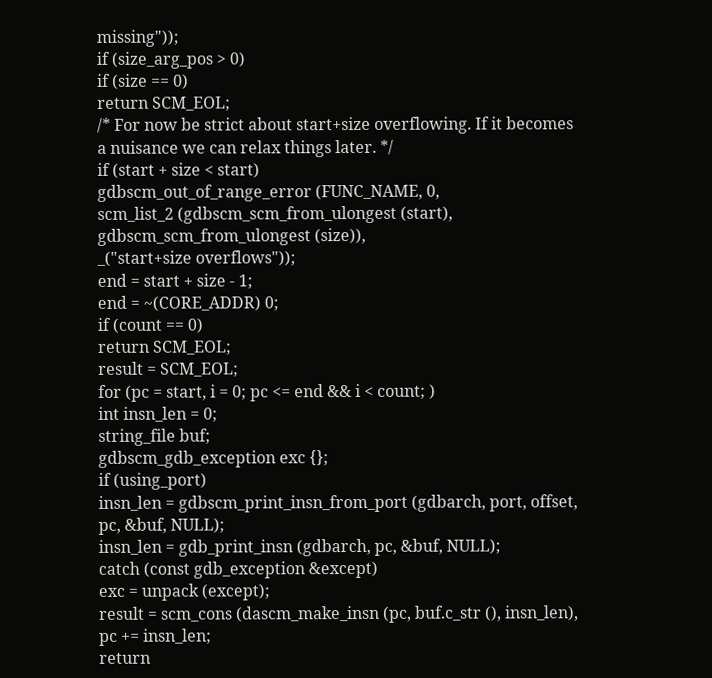missing"));
if (size_arg_pos > 0)
if (size == 0)
return SCM_EOL;
/* For now be strict about start+size overflowing. If it becomes
a nuisance we can relax things later. */
if (start + size < start)
gdbscm_out_of_range_error (FUNC_NAME, 0,
scm_list_2 (gdbscm_scm_from_ulongest (start),
gdbscm_scm_from_ulongest (size)),
_("start+size overflows"));
end = start + size - 1;
end = ~(CORE_ADDR) 0;
if (count == 0)
return SCM_EOL;
result = SCM_EOL;
for (pc = start, i = 0; pc <= end && i < count; )
int insn_len = 0;
string_file buf;
gdbscm_gdb_exception exc {};
if (using_port)
insn_len = gdbscm_print_insn_from_port (gdbarch, port, offset,
pc, &buf, NULL);
insn_len = gdb_print_insn (gdbarch, pc, &buf, NULL);
catch (const gdb_exception &except)
exc = unpack (except);
result = scm_cons (dascm_make_insn (pc, buf.c_str (), insn_len),
pc += insn_len;
return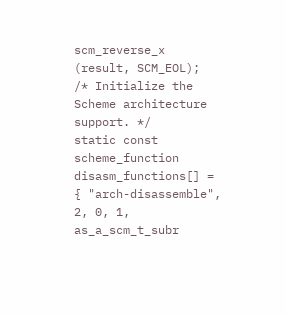scm_reverse_x (result, SCM_EOL);
/* Initialize the Scheme architecture support. */
static const scheme_function disasm_functions[] =
{ "arch-disassemble", 2, 0, 1, as_a_scm_t_subr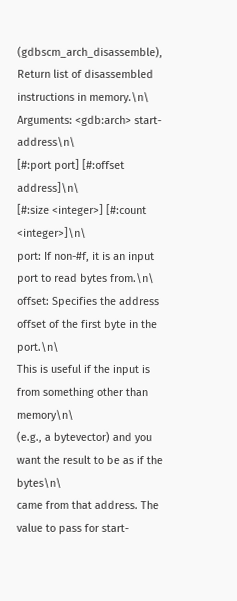(gdbscm_arch_disassemble),
Return list of disassembled instructions in memory.\n\
Arguments: <gdb:arch> start-address\n\
[#:port port] [#:offset address]\n\
[#:size <integer>] [#:count <integer>]\n\
port: If non-#f, it is an input port to read bytes from.\n\
offset: Specifies the address offset of the first byte in the port.\n\
This is useful if the input is from something other than memory\n\
(e.g., a bytevector) and you want the result to be as if the bytes\n\
came from that address. The value to pass for start-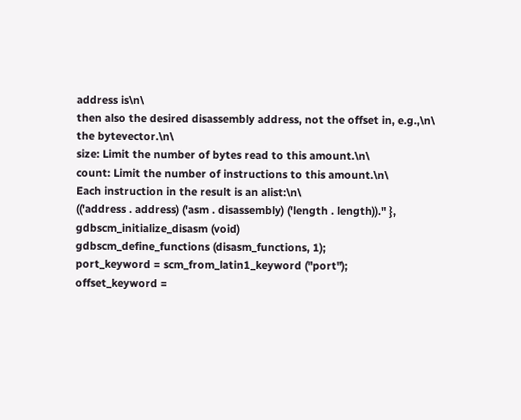address is\n\
then also the desired disassembly address, not the offset in, e.g.,\n\
the bytevector.\n\
size: Limit the number of bytes read to this amount.\n\
count: Limit the number of instructions to this amount.\n\
Each instruction in the result is an alist:\n\
(('address . address) ('asm . disassembly) ('length . length))." },
gdbscm_initialize_disasm (void)
gdbscm_define_functions (disasm_functions, 1);
port_keyword = scm_from_latin1_keyword ("port");
offset_keyword =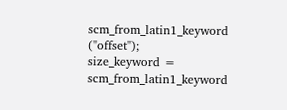scm_from_latin1_keyword ("offset");
size_keyword = scm_from_latin1_keyword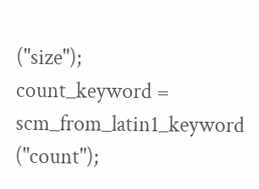("size");
count_keyword = scm_from_latin1_keyword ("count");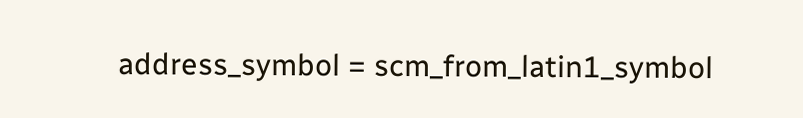address_symbol = scm_from_latin1_symbol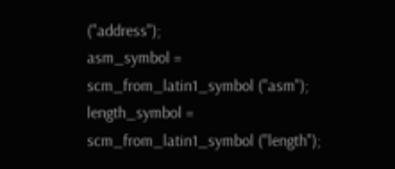("address");
asm_symbol = scm_from_latin1_symbol ("asm");
length_symbol = scm_from_latin1_symbol ("length");